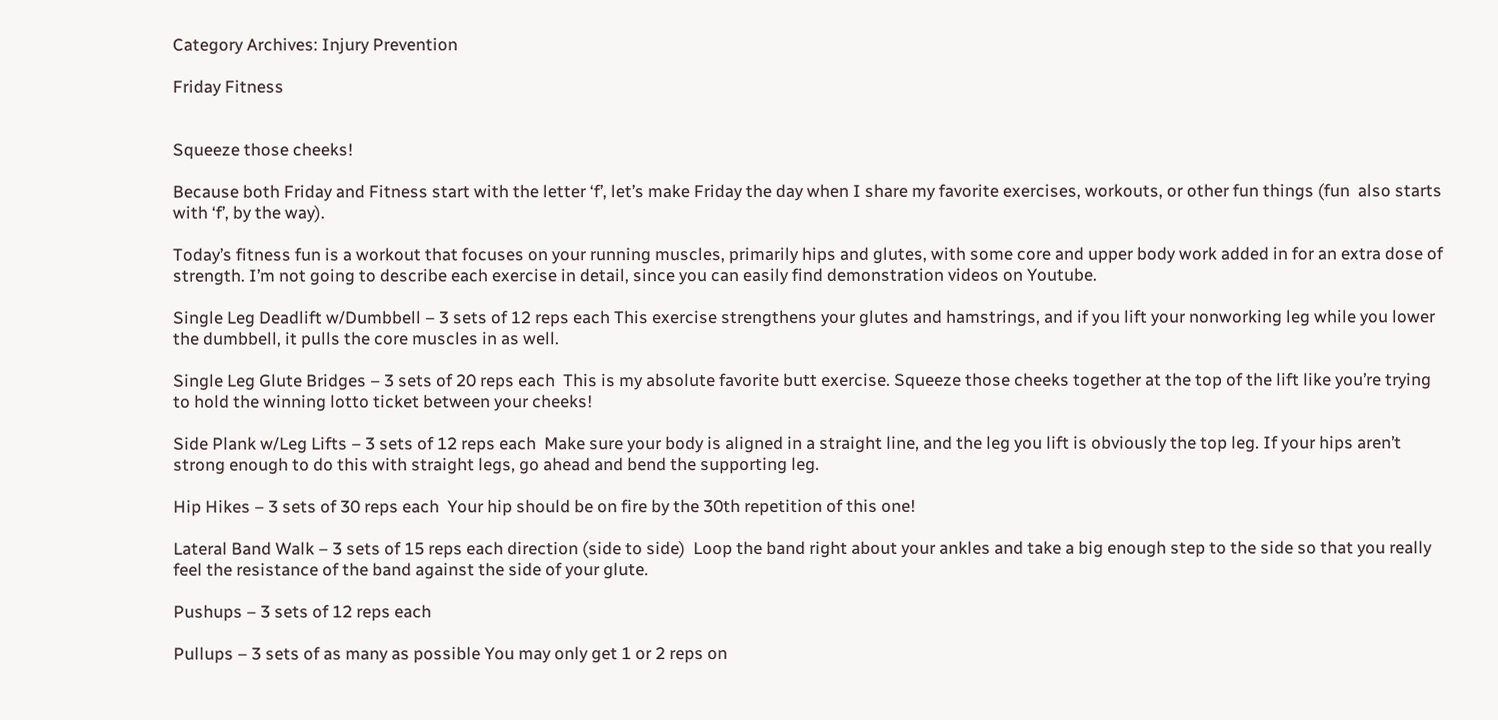Category Archives: Injury Prevention

Friday Fitness


Squeeze those cheeks!

Because both Friday and Fitness start with the letter ‘f’, let’s make Friday the day when I share my favorite exercises, workouts, or other fun things (fun  also starts with ‘f’, by the way).

Today’s fitness fun is a workout that focuses on your running muscles, primarily hips and glutes, with some core and upper body work added in for an extra dose of strength. I’m not going to describe each exercise in detail, since you can easily find demonstration videos on Youtube.

Single Leg Deadlift w/Dumbbell – 3 sets of 12 reps each This exercise strengthens your glutes and hamstrings, and if you lift your nonworking leg while you lower the dumbbell, it pulls the core muscles in as well.

Single Leg Glute Bridges – 3 sets of 20 reps each  This is my absolute favorite butt exercise. Squeeze those cheeks together at the top of the lift like you’re trying to hold the winning lotto ticket between your cheeks!

Side Plank w/Leg Lifts – 3 sets of 12 reps each  Make sure your body is aligned in a straight line, and the leg you lift is obviously the top leg. If your hips aren’t strong enough to do this with straight legs, go ahead and bend the supporting leg.

Hip Hikes – 3 sets of 30 reps each  Your hip should be on fire by the 30th repetition of this one!

Lateral Band Walk – 3 sets of 15 reps each direction (side to side)  Loop the band right about your ankles and take a big enough step to the side so that you really feel the resistance of the band against the side of your glute.

Pushups – 3 sets of 12 reps each

Pullups – 3 sets of as many as possible You may only get 1 or 2 reps on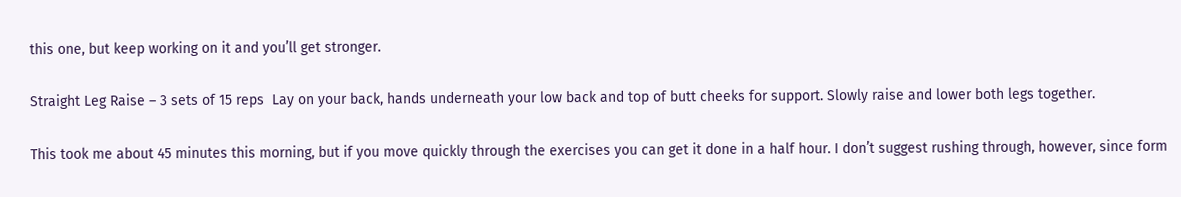this one, but keep working on it and you’ll get stronger.

Straight Leg Raise – 3 sets of 15 reps  Lay on your back, hands underneath your low back and top of butt cheeks for support. Slowly raise and lower both legs together.

This took me about 45 minutes this morning, but if you move quickly through the exercises you can get it done in a half hour. I don’t suggest rushing through, however, since form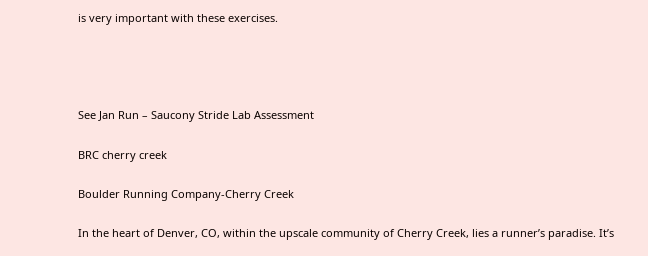is very important with these exercises.




See Jan Run – Saucony Stride Lab Assessment

BRC cherry creek

Boulder Running Company-Cherry Creek

In the heart of Denver, CO, within the upscale community of Cherry Creek, lies a runner’s paradise. It’s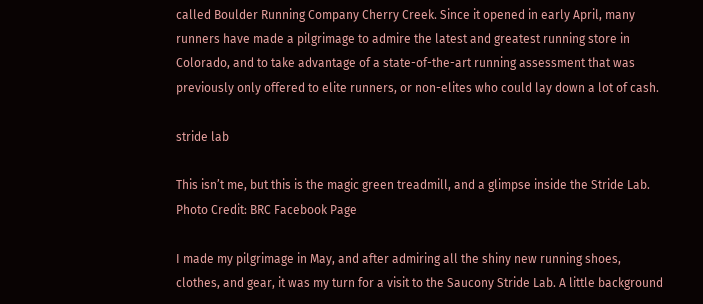called Boulder Running Company Cherry Creek. Since it opened in early April, many runners have made a pilgrimage to admire the latest and greatest running store in Colorado, and to take advantage of a state-of-the-art running assessment that was previously only offered to elite runners, or non-elites who could lay down a lot of cash.

stride lab

This isn’t me, but this is the magic green treadmill, and a glimpse inside the Stride Lab.
Photo Credit: BRC Facebook Page

I made my pilgrimage in May, and after admiring all the shiny new running shoes, clothes, and gear, it was my turn for a visit to the Saucony Stride Lab. A little background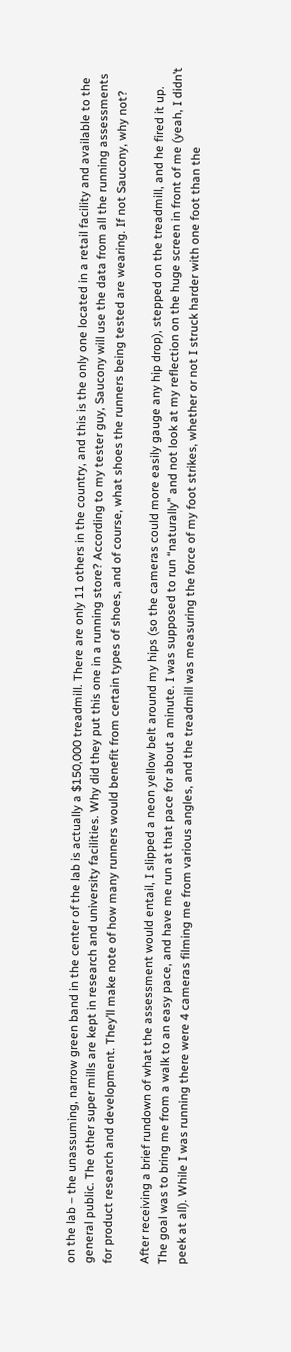on the lab – the unassuming, narrow green band in the center of the lab is actually a $150,000 treadmill. There are only 11 others in the country, and this is the only one located in a retail facility and available to the general public. The other super mills are kept in research and university facilities. Why did they put this one in a running store? According to my tester guy, Saucony will use the data from all the running assessments for product research and development. They’ll make note of how many runners would benefit from certain types of shoes, and of course, what shoes the runners being tested are wearing. If not Saucony, why not?

After receiving a brief rundown of what the assessment would entail, I slipped a neon yellow belt around my hips (so the cameras could more easily gauge any hip drop), stepped on the treadmill, and he fired it up. The goal was to bring me from a walk to an easy pace, and have me run at that pace for about a minute. I was supposed to run “naturally” and not look at my reflection on the huge screen in front of me (yeah, I didn’t peek at all). While I was running there were 4 cameras filming me from various angles, and the treadmill was measuring the force of my foot strikes, whether or not I struck harder with one foot than the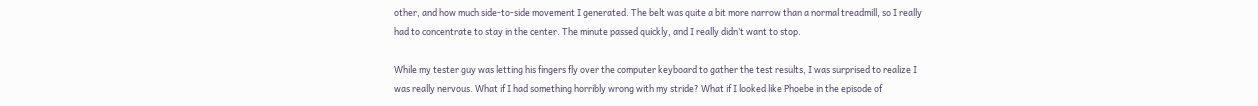other, and how much side-to-side movement I generated. The belt was quite a bit more narrow than a normal treadmill, so I really had to concentrate to stay in the center. The minute passed quickly, and I really didn’t want to stop.

While my tester guy was letting his fingers fly over the computer keyboard to gather the test results, I was surprised to realize I was really nervous. What if I had something horribly wrong with my stride? What if I looked like Phoebe in the episode of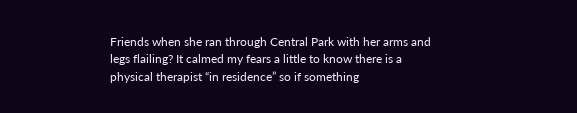Friends when she ran through Central Park with her arms and legs flailing? It calmed my fears a little to know there is a physical therapist “in residence” so if something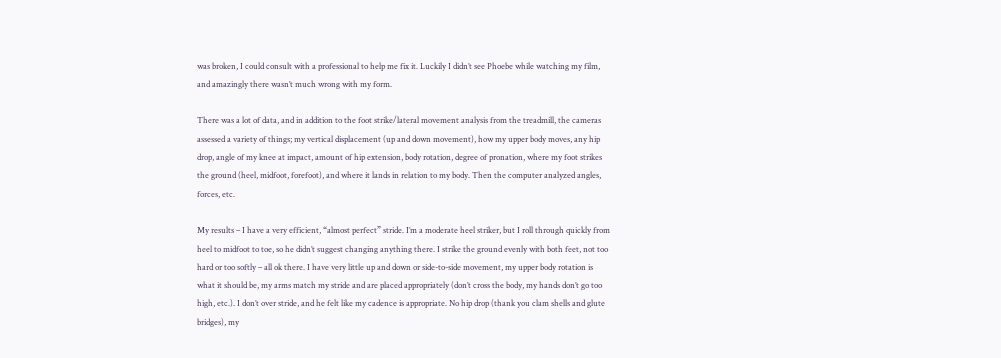was broken, I could consult with a professional to help me fix it. Luckily I didn’t see Phoebe while watching my film, and amazingly there wasn’t much wrong with my form.

There was a lot of data, and in addition to the foot strike/lateral movement analysis from the treadmill, the cameras assessed a variety of things; my vertical displacement (up and down movement), how my upper body moves, any hip drop, angle of my knee at impact, amount of hip extension, body rotation, degree of pronation, where my foot strikes the ground (heel, midfoot, forefoot), and where it lands in relation to my body. Then the computer analyzed angles, forces, etc.

My results – I have a very efficient, “almost perfect” stride. I’m a moderate heel striker, but I roll through quickly from heel to midfoot to toe, so he didn’t suggest changing anything there. I strike the ground evenly with both feet, not too hard or too softly – all ok there. I have very little up and down or side-to-side movement, my upper body rotation is what it should be, my arms match my stride and are placed appropriately (don’t cross the body, my hands don’t go too high, etc.). I don’t over stride, and he felt like my cadence is appropriate. No hip drop (thank you clam shells and glute bridges), my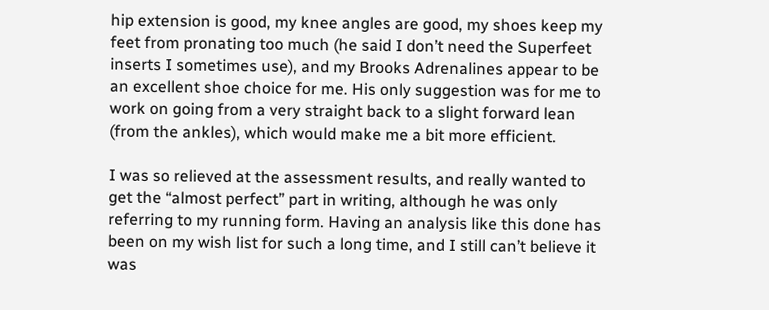hip extension is good, my knee angles are good, my shoes keep my feet from pronating too much (he said I don’t need the Superfeet inserts I sometimes use), and my Brooks Adrenalines appear to be an excellent shoe choice for me. His only suggestion was for me to work on going from a very straight back to a slight forward lean (from the ankles), which would make me a bit more efficient.

I was so relieved at the assessment results, and really wanted to get the “almost perfect” part in writing, although he was only referring to my running form. Having an analysis like this done has been on my wish list for such a long time, and I still can’t believe it was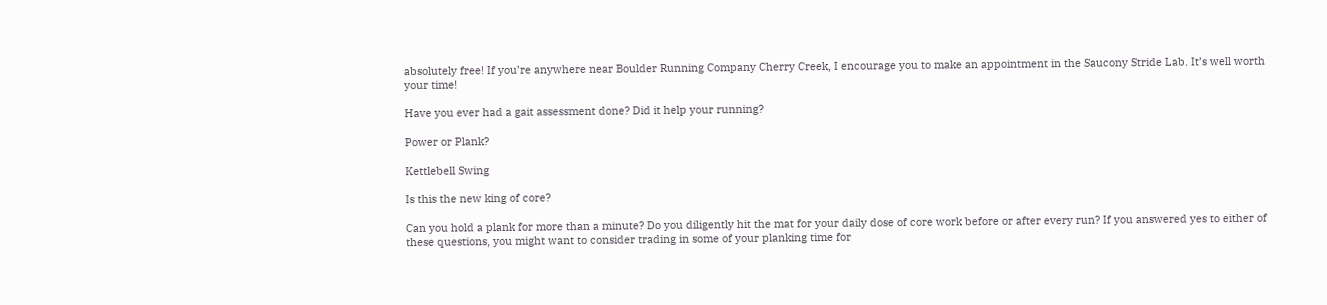absolutely free! If you’re anywhere near Boulder Running Company Cherry Creek, I encourage you to make an appointment in the Saucony Stride Lab. It’s well worth your time!

Have you ever had a gait assessment done? Did it help your running?

Power or Plank?

Kettlebell Swing

Is this the new king of core?

Can you hold a plank for more than a minute? Do you diligently hit the mat for your daily dose of core work before or after every run? If you answered yes to either of these questions, you might want to consider trading in some of your planking time for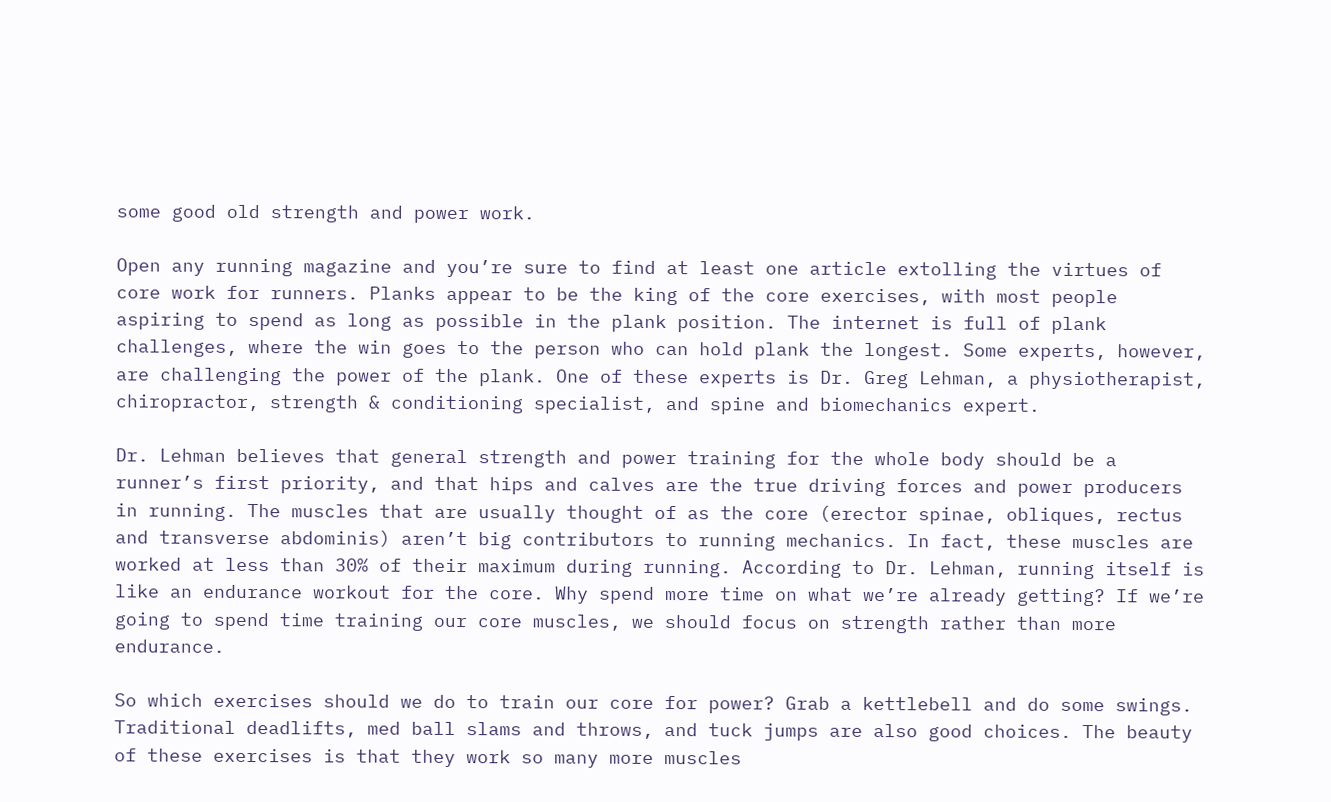some good old strength and power work.

Open any running magazine and you’re sure to find at least one article extolling the virtues of core work for runners. Planks appear to be the king of the core exercises, with most people aspiring to spend as long as possible in the plank position. The internet is full of plank challenges, where the win goes to the person who can hold plank the longest. Some experts, however, are challenging the power of the plank. One of these experts is Dr. Greg Lehman, a physiotherapist, chiropractor, strength & conditioning specialist, and spine and biomechanics expert.

Dr. Lehman believes that general strength and power training for the whole body should be a runner’s first priority, and that hips and calves are the true driving forces and power producers in running. The muscles that are usually thought of as the core (erector spinae, obliques, rectus and transverse abdominis) aren’t big contributors to running mechanics. In fact, these muscles are worked at less than 30% of their maximum during running. According to Dr. Lehman, running itself is like an endurance workout for the core. Why spend more time on what we’re already getting? If we’re going to spend time training our core muscles, we should focus on strength rather than more endurance.

So which exercises should we do to train our core for power? Grab a kettlebell and do some swings. Traditional deadlifts, med ball slams and throws, and tuck jumps are also good choices. The beauty of these exercises is that they work so many more muscles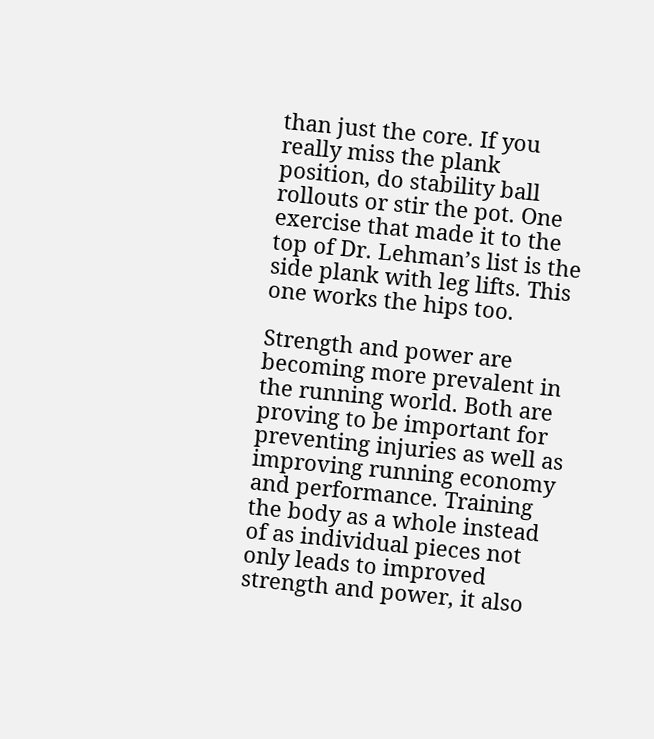than just the core. If you really miss the plank position, do stability ball rollouts or stir the pot. One exercise that made it to the top of Dr. Lehman’s list is the side plank with leg lifts. This one works the hips too.

Strength and power are becoming more prevalent in the running world. Both are proving to be important for preventing injuries as well as improving running economy and performance. Training the body as a whole instead of as individual pieces not only leads to improved strength and power, it also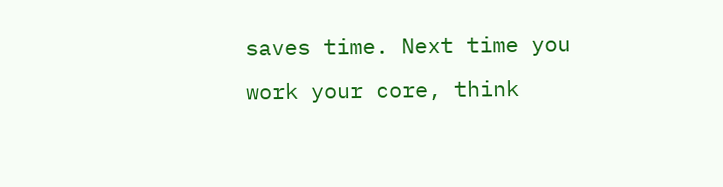saves time. Next time you work your core, think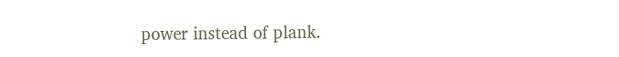power instead of plank.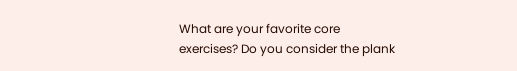What are your favorite core exercises? Do you consider the plank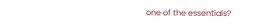one of the essentials?